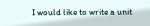I would like to write a unit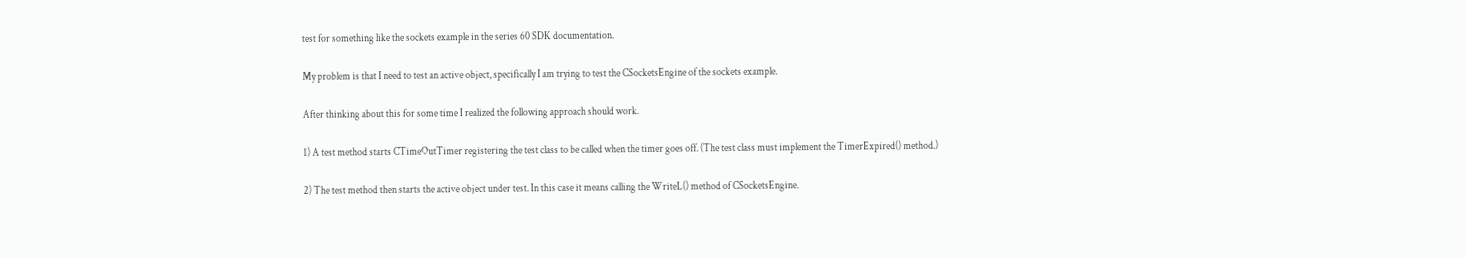test for something like the sockets example in the series 60 SDK documentation.

My problem is that I need to test an active object, specifically I am trying to test the CSocketsEngine of the sockets example.

After thinking about this for some time I realized the following approach should work.

1) A test method starts CTimeOutTimer registering the test class to be called when the timer goes off. (The test class must implement the TimerExpired() method.)

2) The test method then starts the active object under test. In this case it means calling the WriteL() method of CSocketsEngine.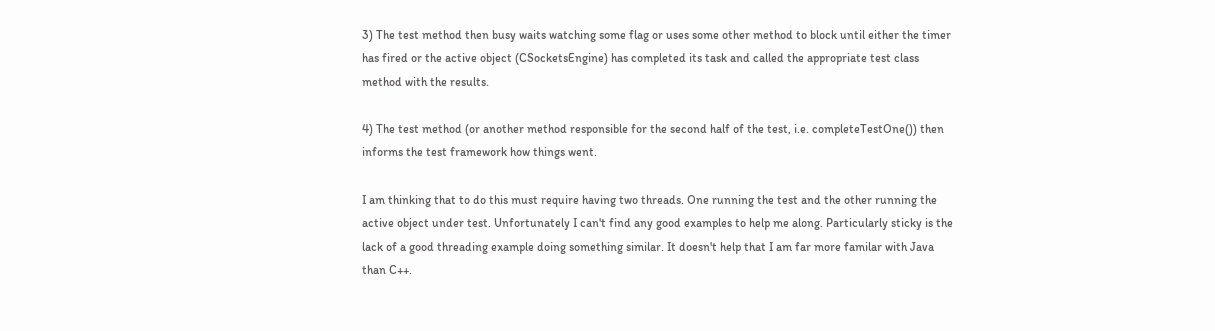3) The test method then busy waits watching some flag or uses some other method to block until either the timer has fired or the active object (CSocketsEngine) has completed its task and called the appropriate test class method with the results.

4) The test method (or another method responsible for the second half of the test, i.e. completeTestOne()) then informs the test framework how things went.

I am thinking that to do this must require having two threads. One running the test and the other running the active object under test. Unfortunately I can't find any good examples to help me along. Particularly sticky is the lack of a good threading example doing something similar. It doesn't help that I am far more familar with Java than C++.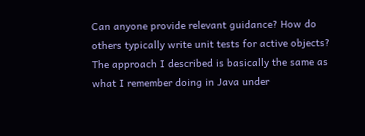Can anyone provide relevant guidance? How do others typically write unit tests for active objects? The approach I described is basically the same as what I remember doing in Java under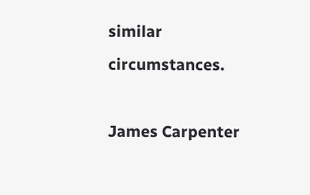similar circumstances.

James Carpenter